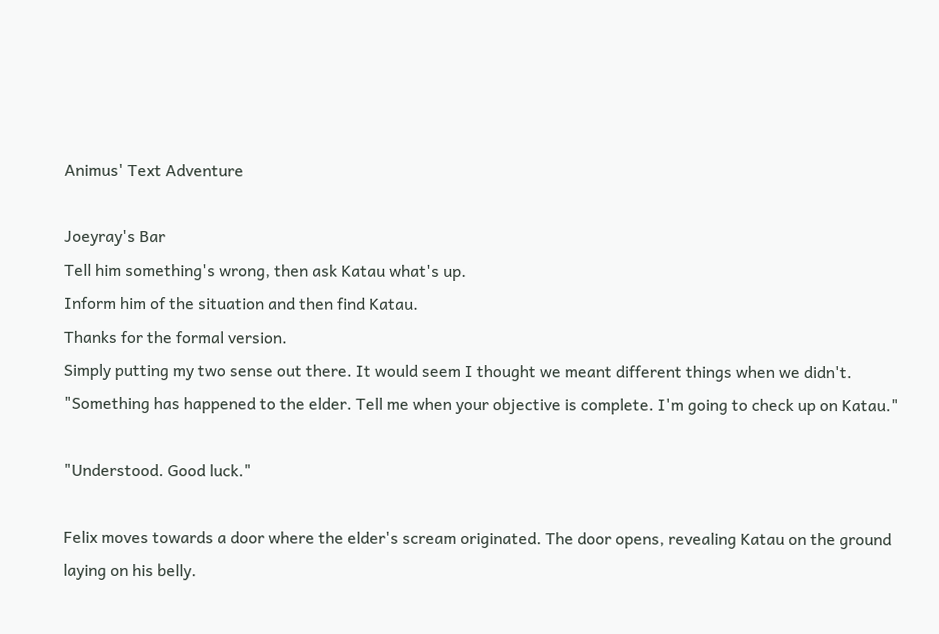Animus' Text Adventure

Joeyray's Bar
Tell him something's wrong, then ask Katau what's up.
Inform him of the situation and then find Katau.
Thanks for the formal version.
Simply putting my two sense out there. It would seem I thought we meant different things when we didn't.
"Something has happened to the elder. Tell me when your objective is complete. I'm going to check up on Katau."

"Understood. Good luck."

Felix moves towards a door where the elder's scream originated. The door opens, revealing Katau on the ground laying on his belly.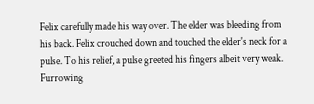Felix carefully made his way over. The elder was bleeding from his back. Felix crouched down and touched the elder's neck for a pulse. To his relief, a pulse greeted his fingers albeit very weak. Furrowing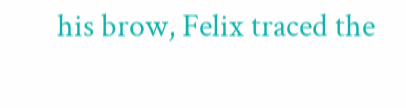his brow, Felix traced the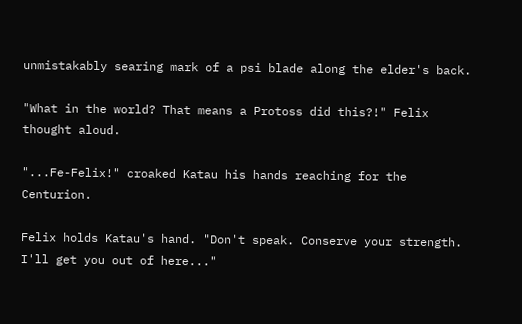unmistakably searing mark of a psi blade along the elder's back.

"What in the world? That means a Protoss did this?!" Felix thought aloud.

"...Fe-Felix!" croaked Katau his hands reaching for the Centurion.

Felix holds Katau's hand. "Don't speak. Conserve your strength. I'll get you out of here..."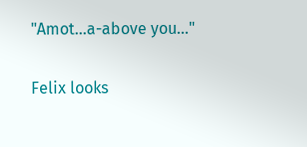"Amot...a-above you..."

Felix looks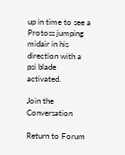up in time to see a Protoss jumping midair in his direction with a psi blade activated.

Join the Conversation

Return to Forum